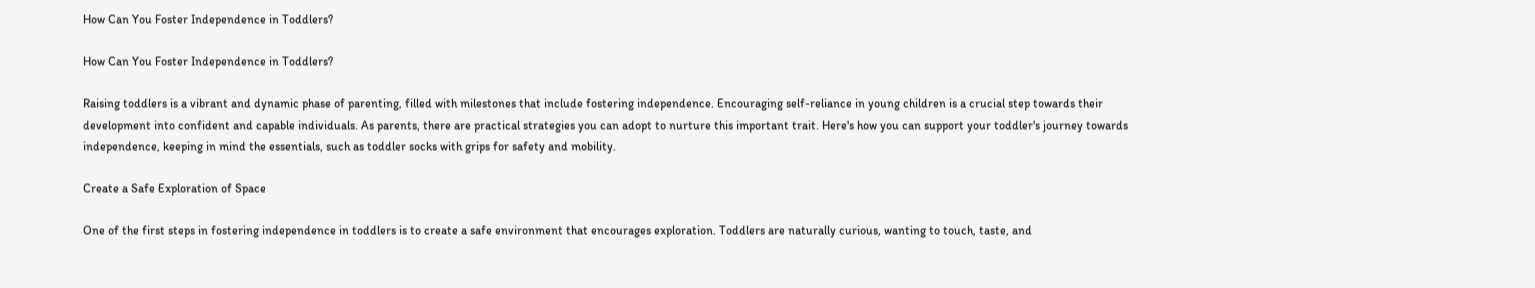How Can You Foster Independence in Toddlers?

How Can You Foster Independence in Toddlers?

Raising toddlers is a vibrant and dynamic phase of parenting, filled with milestones that include fostering independence. Encouraging self-reliance in young children is a crucial step towards their development into confident and capable individuals. As parents, there are practical strategies you can adopt to nurture this important trait. Here's how you can support your toddler's journey towards independence, keeping in mind the essentials, such as toddler socks with grips for safety and mobility.

Create a Safe Exploration of Space

One of the first steps in fostering independence in toddlers is to create a safe environment that encourages exploration. Toddlers are naturally curious, wanting to touch, taste, and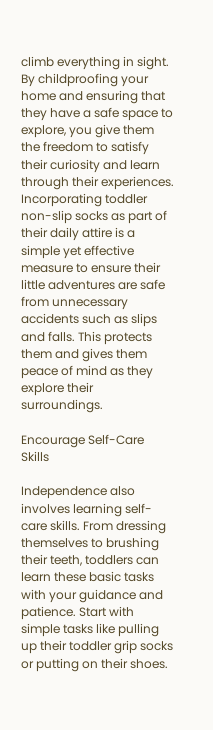climb everything in sight. By childproofing your home and ensuring that they have a safe space to explore, you give them the freedom to satisfy their curiosity and learn through their experiences. Incorporating toddler non-slip socks as part of their daily attire is a simple yet effective measure to ensure their little adventures are safe from unnecessary accidents such as slips and falls. This protects them and gives them peace of mind as they explore their surroundings.

Encourage Self-Care Skills

Independence also involves learning self-care skills. From dressing themselves to brushing their teeth, toddlers can learn these basic tasks with your guidance and patience. Start with simple tasks like pulling up their toddler grip socks or putting on their shoes.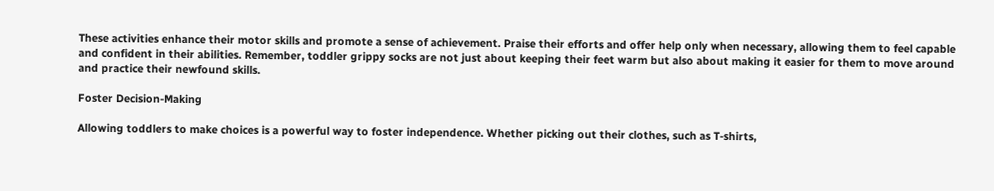These activities enhance their motor skills and promote a sense of achievement. Praise their efforts and offer help only when necessary, allowing them to feel capable and confident in their abilities. Remember, toddler grippy socks are not just about keeping their feet warm but also about making it easier for them to move around and practice their newfound skills.

Foster Decision-Making

Allowing toddlers to make choices is a powerful way to foster independence. Whether picking out their clothes, such as T-shirts,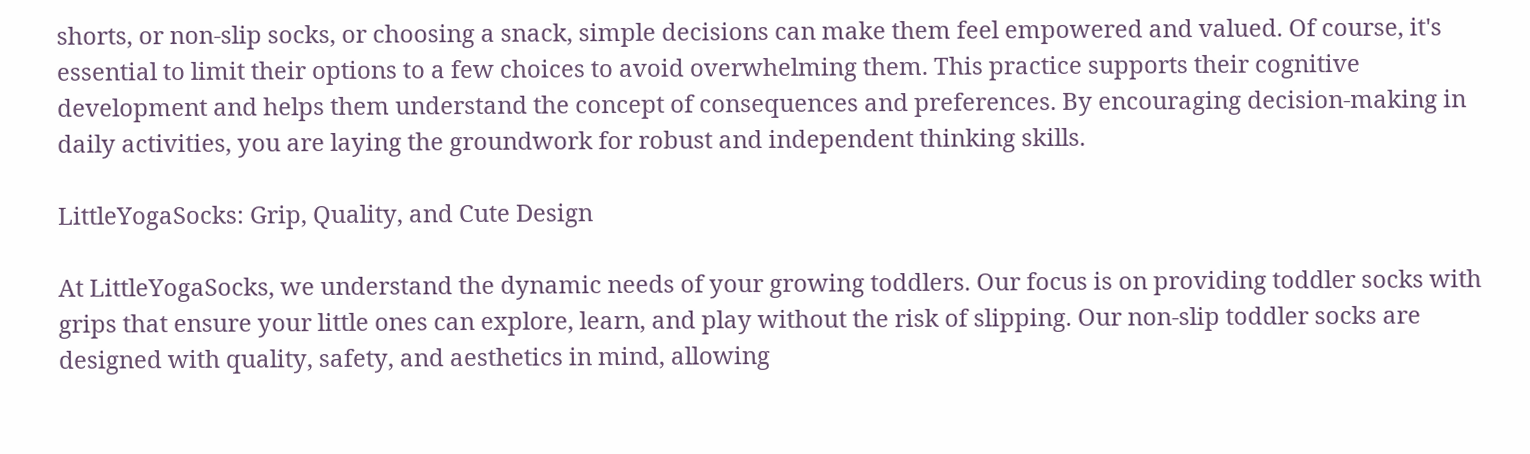shorts, or non-slip socks, or choosing a snack, simple decisions can make them feel empowered and valued. Of course, it's essential to limit their options to a few choices to avoid overwhelming them. This practice supports their cognitive development and helps them understand the concept of consequences and preferences. By encouraging decision-making in daily activities, you are laying the groundwork for robust and independent thinking skills.

LittleYogaSocks: Grip, Quality, and Cute Design

At LittleYogaSocks, we understand the dynamic needs of your growing toddlers. Our focus is on providing toddler socks with grips that ensure your little ones can explore, learn, and play without the risk of slipping. Our non-slip toddler socks are designed with quality, safety, and aesthetics in mind, allowing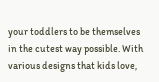your toddlers to be themselves in the cutest way possible. With various designs that kids love,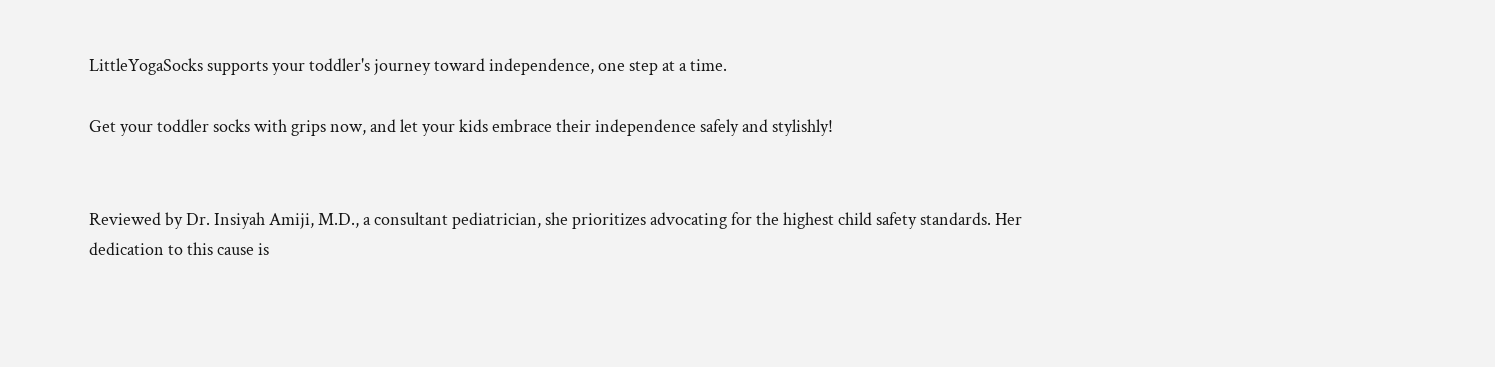LittleYogaSocks supports your toddler's journey toward independence, one step at a time.

Get your toddler socks with grips now, and let your kids embrace their independence safely and stylishly!


Reviewed by Dr. Insiyah Amiji, M.D., a consultant pediatrician, she prioritizes advocating for the highest child safety standards. Her dedication to this cause is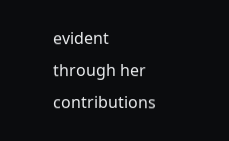evident through her contributions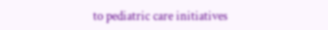to pediatric care initiatives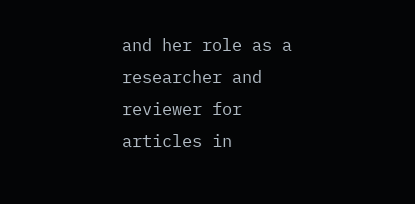and her role as a researcher and reviewer for articles in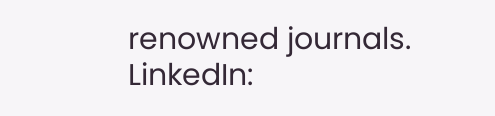renowned journals. LinkedIn: